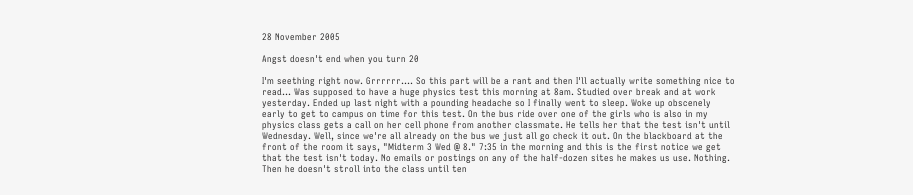28 November 2005

Angst doesn't end when you turn 20

I'm seething right now. Grrrrrr.... So this part will be a rant and then I'll actually write something nice to read... Was supposed to have a huge physics test this morning at 8am. Studied over break and at work yesterday. Ended up last night with a pounding headache so I finally went to sleep. Woke up obscenely early to get to campus on time for this test. On the bus ride over one of the girls who is also in my physics class gets a call on her cell phone from another classmate. He tells her that the test isn't until Wednesday. Well, since we're all already on the bus we just all go check it out. On the blackboard at the front of the room it says, "Midterm 3 Wed @ 8." 7:35 in the morning and this is the first notice we get that the test isn't today. No emails or postings on any of the half-dozen sites he makes us use. Nothing. Then he doesn't stroll into the class until ten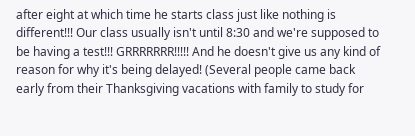after eight at which time he starts class just like nothing is different!!! Our class usually isn't until 8:30 and we're supposed to be having a test!!! GRRRRRRR!!!!! And he doesn't give us any kind of reason for why it's being delayed! (Several people came back early from their Thanksgiving vacations with family to study for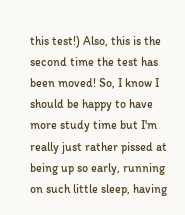this test!) Also, this is the second time the test has been moved! So, I know I should be happy to have more study time but I'm really just rather pissed at being up so early, running on such little sleep, having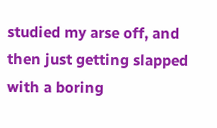studied my arse off, and then just getting slapped with a boring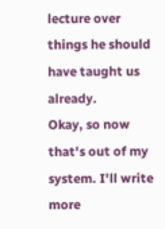lecture over things he should have taught us already.
Okay, so now that's out of my system. I'll write more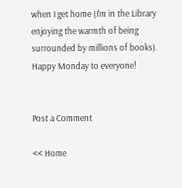when I get home (I'm in the Library enjoying the warmth of being surrounded by millions of books). Happy Monday to everyone!


Post a Comment

<< Home